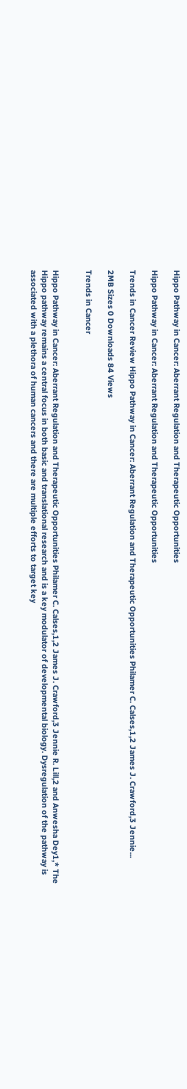Hippo Pathway in Cancer: Aberrant Regulation and Therapeutic Opportunities

Hippo Pathway in Cancer: Aberrant Regulation and Therapeutic Opportunities

Trends in Cancer Review Hippo Pathway in Cancer: Aberrant Regulation and Therapeutic Opportunities Philamer C. Calses,1,2 James J. Crawford,3 Jennie...

2MB Sizes 0 Downloads 84 Views

Trends in Cancer


Hippo Pathway in Cancer: Aberrant Regulation and Therapeutic Opportunities Philamer C. Calses,1,2 James J. Crawford,3 Jennie R. Lill,2 and Anwesha Dey1,* The Hippo pathway remains a central focus in both basic and translational research and is a key modulator of developmental biology. Dysregulation of the pathway is associated with a plethora of human cancers and there are multiple efforts to target key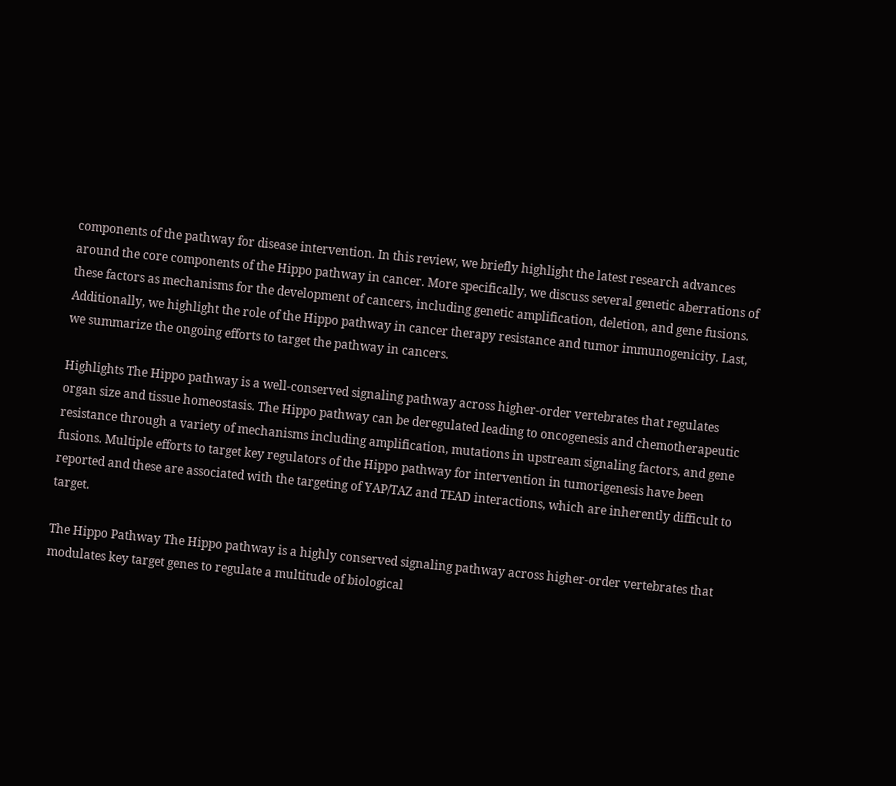components of the pathway for disease intervention. In this review, we briefly highlight the latest research advances around the core components of the Hippo pathway in cancer. More specifically, we discuss several genetic aberrations of these factors as mechanisms for the development of cancers, including genetic amplification, deletion, and gene fusions. Additionally, we highlight the role of the Hippo pathway in cancer therapy resistance and tumor immunogenicity. Last, we summarize the ongoing efforts to target the pathway in cancers.

Highlights The Hippo pathway is a well-conserved signaling pathway across higher-order vertebrates that regulates organ size and tissue homeostasis. The Hippo pathway can be deregulated leading to oncogenesis and chemotherapeutic resistance through a variety of mechanisms including amplification, mutations in upstream signaling factors, and gene fusions. Multiple efforts to target key regulators of the Hippo pathway for intervention in tumorigenesis have been reported and these are associated with the targeting of YAP/TAZ and TEAD interactions, which are inherently difficult to target.

The Hippo Pathway The Hippo pathway is a highly conserved signaling pathway across higher-order vertebrates that modulates key target genes to regulate a multitude of biological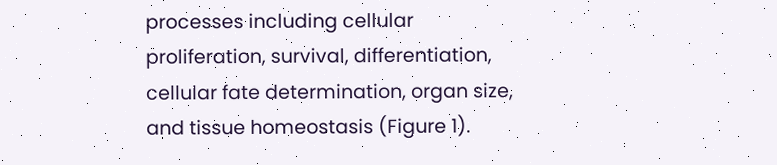processes including cellular proliferation, survival, differentiation, cellular fate determination, organ size, and tissue homeostasis (Figure 1).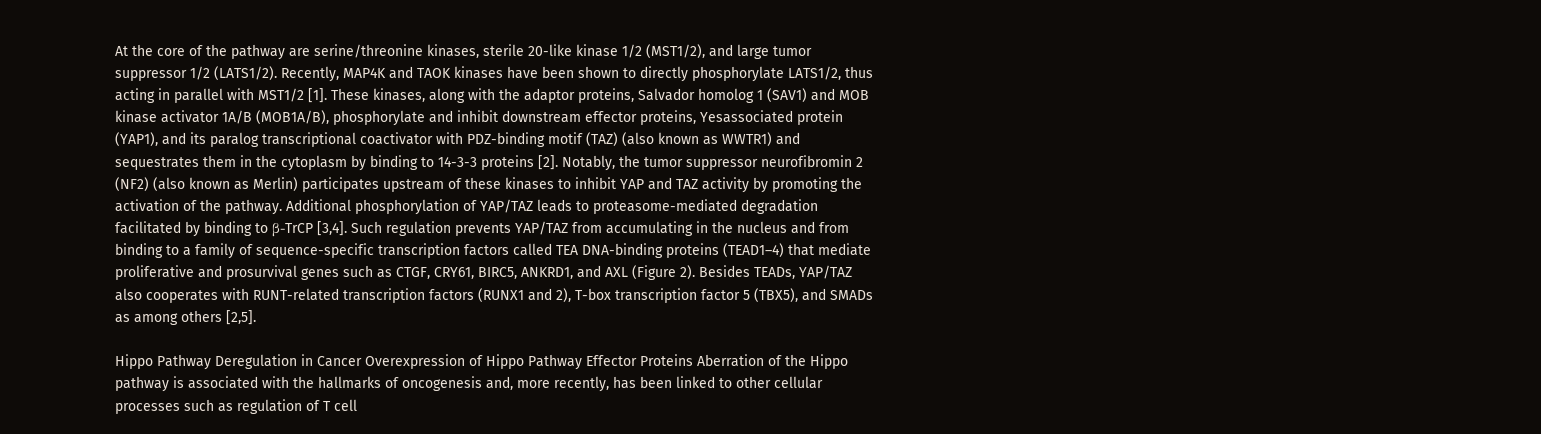At the core of the pathway are serine/threonine kinases, sterile 20-like kinase 1/2 (MST1/2), and large tumor suppressor 1/2 (LATS1/2). Recently, MAP4K and TAOK kinases have been shown to directly phosphorylate LATS1/2, thus acting in parallel with MST1/2 [1]. These kinases, along with the adaptor proteins, Salvador homolog 1 (SAV1) and MOB kinase activator 1A/B (MOB1A/B), phosphorylate and inhibit downstream effector proteins, Yesassociated protein (YAP1), and its paralog transcriptional coactivator with PDZ-binding motif (TAZ) (also known as WWTR1) and sequestrates them in the cytoplasm by binding to 14-3-3 proteins [2]. Notably, the tumor suppressor neurofibromin 2 (NF2) (also known as Merlin) participates upstream of these kinases to inhibit YAP and TAZ activity by promoting the activation of the pathway. Additional phosphorylation of YAP/TAZ leads to proteasome-mediated degradation facilitated by binding to β-TrCP [3,4]. Such regulation prevents YAP/TAZ from accumulating in the nucleus and from binding to a family of sequence-specific transcription factors called TEA DNA-binding proteins (TEAD1–4) that mediate proliferative and prosurvival genes such as CTGF, CRY61, BIRC5, ANKRD1, and AXL (Figure 2). Besides TEADs, YAP/TAZ also cooperates with RUNT-related transcription factors (RUNX1 and 2), T-box transcription factor 5 (TBX5), and SMADs as among others [2,5].

Hippo Pathway Deregulation in Cancer Overexpression of Hippo Pathway Effector Proteins Aberration of the Hippo pathway is associated with the hallmarks of oncogenesis and, more recently, has been linked to other cellular processes such as regulation of T cell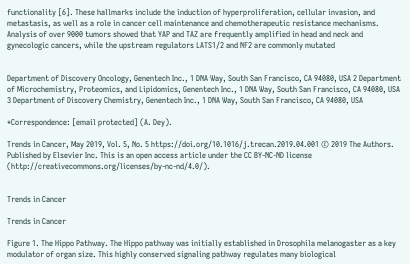functionality [6]. These hallmarks include the induction of hyperproliferation, cellular invasion, and metastasis, as well as a role in cancer cell maintenance and chemotherapeutic resistance mechanisms. Analysis of over 9000 tumors showed that YAP and TAZ are frequently amplified in head and neck and gynecologic cancers, while the upstream regulators LATS1/2 and NF2 are commonly mutated


Department of Discovery Oncology, Genentech Inc., 1 DNA Way, South San Francisco, CA 94080, USA 2 Department of Microchemistry, Proteomics, and Lipidomics, Genentech Inc., 1 DNA Way, South San Francisco, CA 94080, USA 3 Department of Discovery Chemistry, Genentech Inc., 1 DNA Way, South San Francisco, CA 94080, USA

*Correspondence: [email protected] (A. Dey).

Trends in Cancer, May 2019, Vol. 5, No. 5 https://doi.org/10.1016/j.trecan.2019.04.001 © 2019 The Authors. Published by Elsevier Inc. This is an open access article under the CC BY-NC-ND license (http://creativecommons.org/licenses/by-nc-nd/4.0/).


Trends in Cancer

Trends in Cancer

Figure 1. The Hippo Pathway. The Hippo pathway was initially established in Drosophila melanogaster as a key modulator of organ size. This highly conserved signaling pathway regulates many biological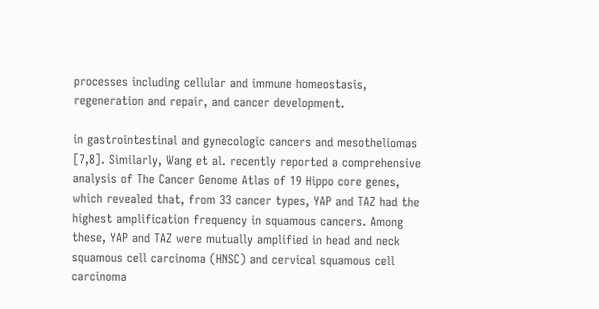processes including cellular and immune homeostasis, regeneration and repair, and cancer development.

in gastrointestinal and gynecologic cancers and mesotheliomas [7,8]. Similarly, Wang et al. recently reported a comprehensive analysis of The Cancer Genome Atlas of 19 Hippo core genes, which revealed that, from 33 cancer types, YAP and TAZ had the highest amplification frequency in squamous cancers. Among these, YAP and TAZ were mutually amplified in head and neck squamous cell carcinoma (HNSC) and cervical squamous cell carcinoma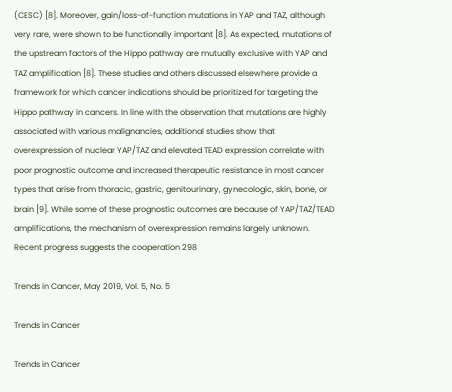(CESC) [8]. Moreover, gain/loss-of-function mutations in YAP and TAZ, although very rare, were shown to be functionally important [8]. As expected, mutations of the upstream factors of the Hippo pathway are mutually exclusive with YAP and TAZ amplification [8]. These studies and others discussed elsewhere provide a framework for which cancer indications should be prioritized for targeting the Hippo pathway in cancers. In line with the observation that mutations are highly associated with various malignancies, additional studies show that overexpression of nuclear YAP/TAZ and elevated TEAD expression correlate with poor prognostic outcome and increased therapeutic resistance in most cancer types that arise from thoracic, gastric, genitourinary, gynecologic, skin, bone, or brain [9]. While some of these prognostic outcomes are because of YAP/TAZ/TEAD amplifications, the mechanism of overexpression remains largely unknown. Recent progress suggests the cooperation 298

Trends in Cancer, May 2019, Vol. 5, No. 5

Trends in Cancer

Trends in Cancer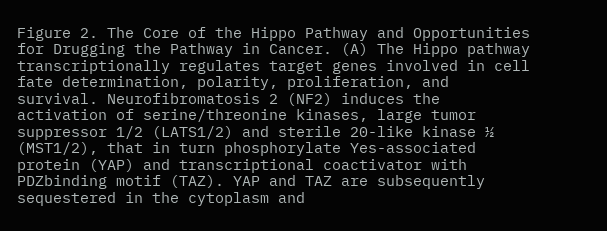Figure 2. The Core of the Hippo Pathway and Opportunities for Drugging the Pathway in Cancer. (A) The Hippo pathway transcriptionally regulates target genes involved in cell fate determination, polarity, proliferation, and survival. Neurofibromatosis 2 (NF2) induces the activation of serine/threonine kinases, large tumor suppressor 1/2 (LATS1/2) and sterile 20-like kinase ½ (MST1/2), that in turn phosphorylate Yes-associated protein (YAP) and transcriptional coactivator with PDZbinding motif (TAZ). YAP and TAZ are subsequently sequestered in the cytoplasm and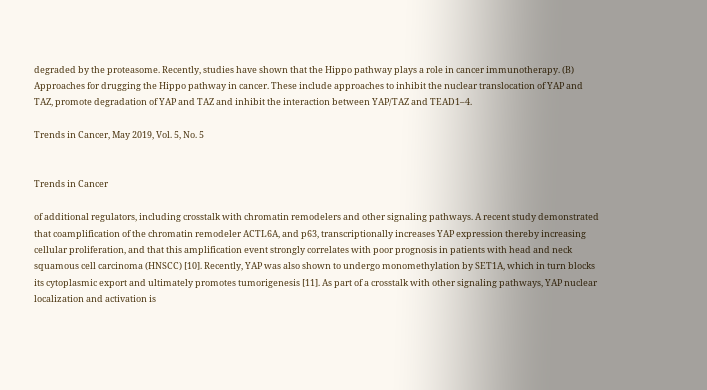degraded by the proteasome. Recently, studies have shown that the Hippo pathway plays a role in cancer immunotherapy. (B) Approaches for drugging the Hippo pathway in cancer. These include approaches to inhibit the nuclear translocation of YAP and TAZ, promote degradation of YAP and TAZ and inhibit the interaction between YAP/TAZ and TEAD1–4.

Trends in Cancer, May 2019, Vol. 5, No. 5


Trends in Cancer

of additional regulators, including crosstalk with chromatin remodelers and other signaling pathways. A recent study demonstrated that coamplification of the chromatin remodeler ACTL6A, and p63, transcriptionally increases YAP expression thereby increasing cellular proliferation, and that this amplification event strongly correlates with poor prognosis in patients with head and neck squamous cell carcinoma (HNSCC) [10]. Recently, YAP was also shown to undergo monomethylation by SET1A, which in turn blocks its cytoplasmic export and ultimately promotes tumorigenesis [11]. As part of a crosstalk with other signaling pathways, YAP nuclear localization and activation is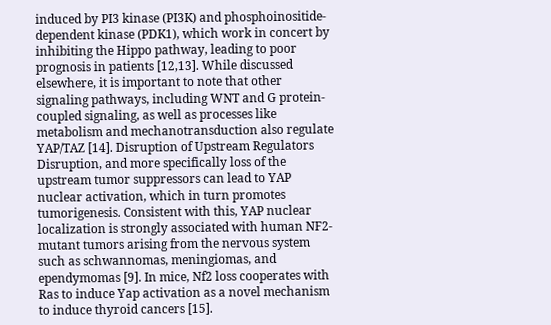induced by PI3 kinase (PI3K) and phosphoinositide-dependent kinase (PDK1), which work in concert by inhibiting the Hippo pathway, leading to poor prognosis in patients [12,13]. While discussed elsewhere, it is important to note that other signaling pathways, including WNT and G protein-coupled signaling, as well as processes like metabolism and mechanotransduction also regulate YAP/TAZ [14]. Disruption of Upstream Regulators Disruption, and more specifically loss of the upstream tumor suppressors can lead to YAP nuclear activation, which in turn promotes tumorigenesis. Consistent with this, YAP nuclear localization is strongly associated with human NF2-mutant tumors arising from the nervous system such as schwannomas, meningiomas, and ependymomas [9]. In mice, Nf2 loss cooperates with Ras to induce Yap activation as a novel mechanism to induce thyroid cancers [15].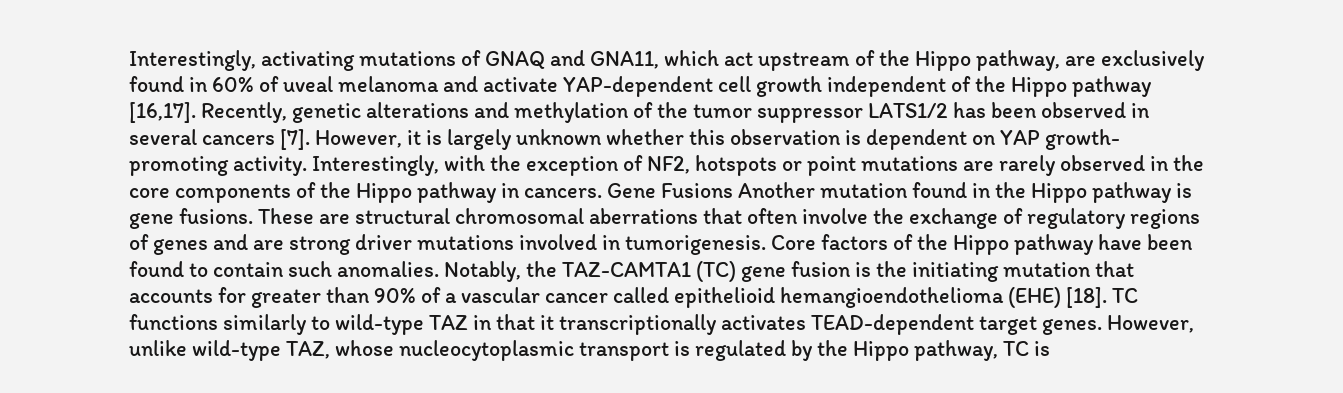Interestingly, activating mutations of GNAQ and GNA11, which act upstream of the Hippo pathway, are exclusively found in 60% of uveal melanoma and activate YAP-dependent cell growth independent of the Hippo pathway [16,17]. Recently, genetic alterations and methylation of the tumor suppressor LATS1/2 has been observed in several cancers [7]. However, it is largely unknown whether this observation is dependent on YAP growth-promoting activity. Interestingly, with the exception of NF2, hotspots or point mutations are rarely observed in the core components of the Hippo pathway in cancers. Gene Fusions Another mutation found in the Hippo pathway is gene fusions. These are structural chromosomal aberrations that often involve the exchange of regulatory regions of genes and are strong driver mutations involved in tumorigenesis. Core factors of the Hippo pathway have been found to contain such anomalies. Notably, the TAZ-CAMTA1 (TC) gene fusion is the initiating mutation that accounts for greater than 90% of a vascular cancer called epithelioid hemangioendothelioma (EHE) [18]. TC functions similarly to wild-type TAZ in that it transcriptionally activates TEAD-dependent target genes. However, unlike wild-type TAZ, whose nucleocytoplasmic transport is regulated by the Hippo pathway, TC is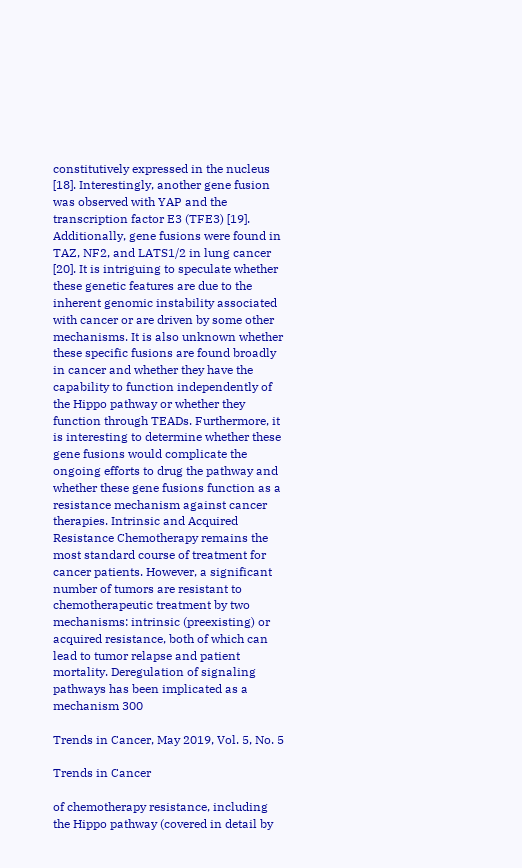constitutively expressed in the nucleus [18]. Interestingly, another gene fusion was observed with YAP and the transcription factor E3 (TFE3) [19]. Additionally, gene fusions were found in TAZ, NF2, and LATS1/2 in lung cancer [20]. It is intriguing to speculate whether these genetic features are due to the inherent genomic instability associated with cancer or are driven by some other mechanisms. It is also unknown whether these specific fusions are found broadly in cancer and whether they have the capability to function independently of the Hippo pathway or whether they function through TEADs. Furthermore, it is interesting to determine whether these gene fusions would complicate the ongoing efforts to drug the pathway and whether these gene fusions function as a resistance mechanism against cancer therapies. Intrinsic and Acquired Resistance Chemotherapy remains the most standard course of treatment for cancer patients. However, a significant number of tumors are resistant to chemotherapeutic treatment by two mechanisms: intrinsic (preexisting) or acquired resistance, both of which can lead to tumor relapse and patient mortality. Deregulation of signaling pathways has been implicated as a mechanism 300

Trends in Cancer, May 2019, Vol. 5, No. 5

Trends in Cancer

of chemotherapy resistance, including the Hippo pathway (covered in detail by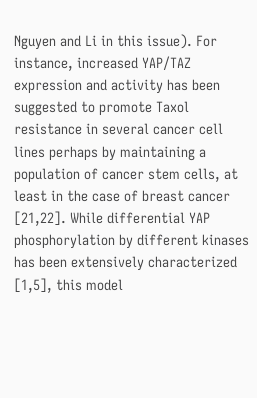Nguyen and Li in this issue). For instance, increased YAP/TAZ expression and activity has been suggested to promote Taxol resistance in several cancer cell lines perhaps by maintaining a population of cancer stem cells, at least in the case of breast cancer [21,22]. While differential YAP phosphorylation by different kinases has been extensively characterized [1,5], this model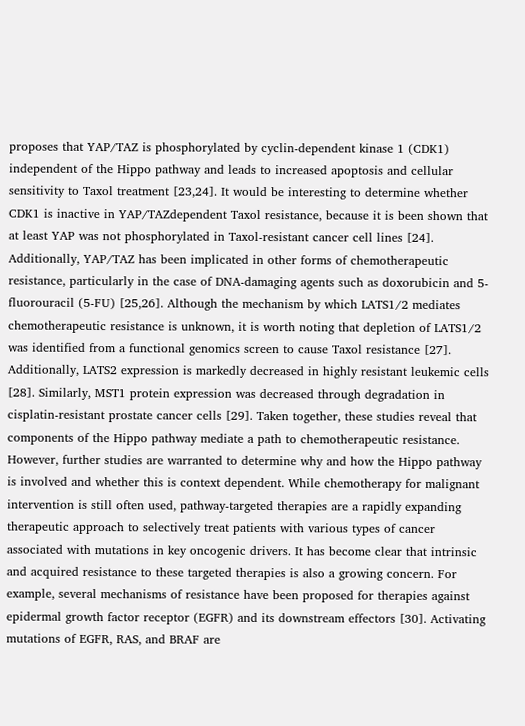proposes that YAP/TAZ is phosphorylated by cyclin-dependent kinase 1 (CDK1) independent of the Hippo pathway and leads to increased apoptosis and cellular sensitivity to Taxol treatment [23,24]. It would be interesting to determine whether CDK1 is inactive in YAP/TAZdependent Taxol resistance, because it is been shown that at least YAP was not phosphorylated in Taxol-resistant cancer cell lines [24]. Additionally, YAP/TAZ has been implicated in other forms of chemotherapeutic resistance, particularly in the case of DNA-damaging agents such as doxorubicin and 5-fluorouracil (5-FU) [25,26]. Although the mechanism by which LATS1/2 mediates chemotherapeutic resistance is unknown, it is worth noting that depletion of LATS1/2 was identified from a functional genomics screen to cause Taxol resistance [27]. Additionally, LATS2 expression is markedly decreased in highly resistant leukemic cells [28]. Similarly, MST1 protein expression was decreased through degradation in cisplatin-resistant prostate cancer cells [29]. Taken together, these studies reveal that components of the Hippo pathway mediate a path to chemotherapeutic resistance. However, further studies are warranted to determine why and how the Hippo pathway is involved and whether this is context dependent. While chemotherapy for malignant intervention is still often used, pathway-targeted therapies are a rapidly expanding therapeutic approach to selectively treat patients with various types of cancer associated with mutations in key oncogenic drivers. It has become clear that intrinsic and acquired resistance to these targeted therapies is also a growing concern. For example, several mechanisms of resistance have been proposed for therapies against epidermal growth factor receptor (EGFR) and its downstream effectors [30]. Activating mutations of EGFR, RAS, and BRAF are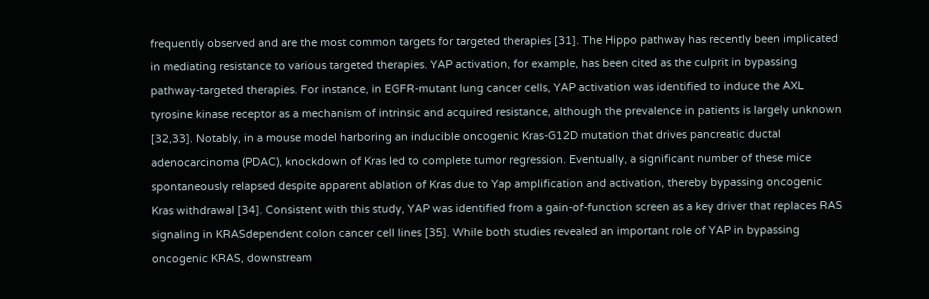frequently observed and are the most common targets for targeted therapies [31]. The Hippo pathway has recently been implicated in mediating resistance to various targeted therapies. YAP activation, for example, has been cited as the culprit in bypassing pathway-targeted therapies. For instance, in EGFR-mutant lung cancer cells, YAP activation was identified to induce the AXL tyrosine kinase receptor as a mechanism of intrinsic and acquired resistance, although the prevalence in patients is largely unknown [32,33]. Notably, in a mouse model harboring an inducible oncogenic Kras-G12D mutation that drives pancreatic ductal adenocarcinoma (PDAC), knockdown of Kras led to complete tumor regression. Eventually, a significant number of these mice spontaneously relapsed despite apparent ablation of Kras due to Yap amplification and activation, thereby bypassing oncogenic Kras withdrawal [34]. Consistent with this study, YAP was identified from a gain-of-function screen as a key driver that replaces RAS signaling in KRASdependent colon cancer cell lines [35]. While both studies revealed an important role of YAP in bypassing oncogenic KRAS, downstream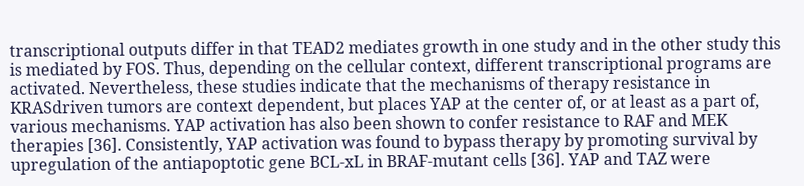transcriptional outputs differ in that TEAD2 mediates growth in one study and in the other study this is mediated by FOS. Thus, depending on the cellular context, different transcriptional programs are activated. Nevertheless, these studies indicate that the mechanisms of therapy resistance in KRASdriven tumors are context dependent, but places YAP at the center of, or at least as a part of, various mechanisms. YAP activation has also been shown to confer resistance to RAF and MEK therapies [36]. Consistently, YAP activation was found to bypass therapy by promoting survival by upregulation of the antiapoptotic gene BCL-xL in BRAF-mutant cells [36]. YAP and TAZ were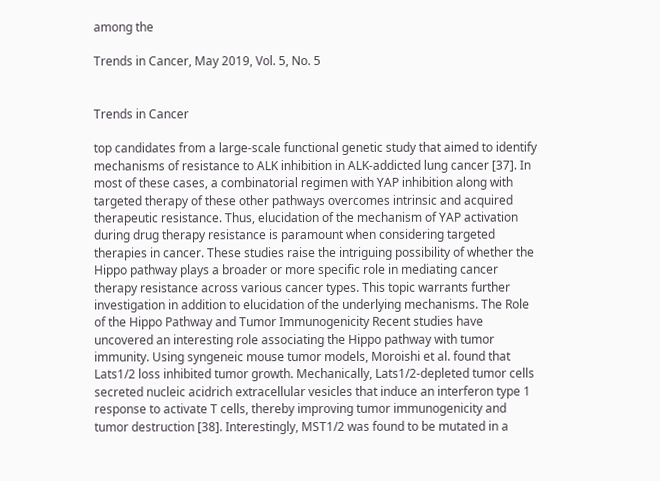among the

Trends in Cancer, May 2019, Vol. 5, No. 5


Trends in Cancer

top candidates from a large-scale functional genetic study that aimed to identify mechanisms of resistance to ALK inhibition in ALK-addicted lung cancer [37]. In most of these cases, a combinatorial regimen with YAP inhibition along with targeted therapy of these other pathways overcomes intrinsic and acquired therapeutic resistance. Thus, elucidation of the mechanism of YAP activation during drug therapy resistance is paramount when considering targeted therapies in cancer. These studies raise the intriguing possibility of whether the Hippo pathway plays a broader or more specific role in mediating cancer therapy resistance across various cancer types. This topic warrants further investigation in addition to elucidation of the underlying mechanisms. The Role of the Hippo Pathway and Tumor Immunogenicity Recent studies have uncovered an interesting role associating the Hippo pathway with tumor immunity. Using syngeneic mouse tumor models, Moroishi et al. found that Lats1/2 loss inhibited tumor growth. Mechanically, Lats1/2-depleted tumor cells secreted nucleic acidrich extracellular vesicles that induce an interferon type 1 response to activate T cells, thereby improving tumor immunogenicity and tumor destruction [38]. Interestingly, MST1/2 was found to be mutated in a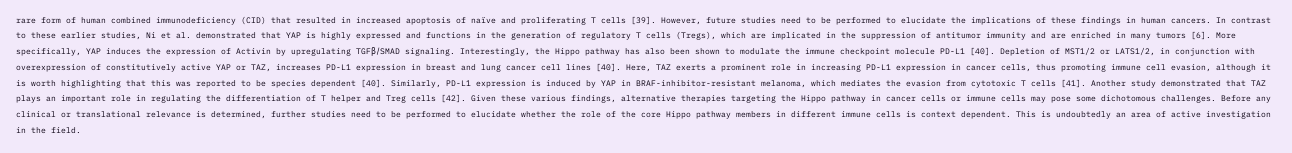rare form of human combined immunodeficiency (CID) that resulted in increased apoptosis of naïve and proliferating T cells [39]. However, future studies need to be performed to elucidate the implications of these findings in human cancers. In contrast to these earlier studies, Ni et al. demonstrated that YAP is highly expressed and functions in the generation of regulatory T cells (Tregs), which are implicated in the suppression of antitumor immunity and are enriched in many tumors [6]. More specifically, YAP induces the expression of Activin by upregulating TGFβ/SMAD signaling. Interestingly, the Hippo pathway has also been shown to modulate the immune checkpoint molecule PD-L1 [40]. Depletion of MST1/2 or LATS1/2, in conjunction with overexpression of constitutively active YAP or TAZ, increases PD-L1 expression in breast and lung cancer cell lines [40]. Here, TAZ exerts a prominent role in increasing PD-L1 expression in cancer cells, thus promoting immune cell evasion, although it is worth highlighting that this was reported to be species dependent [40]. Similarly, PD-L1 expression is induced by YAP in BRAF-inhibitor-resistant melanoma, which mediates the evasion from cytotoxic T cells [41]. Another study demonstrated that TAZ plays an important role in regulating the differentiation of T helper and Treg cells [42]. Given these various findings, alternative therapies targeting the Hippo pathway in cancer cells or immune cells may pose some dichotomous challenges. Before any clinical or translational relevance is determined, further studies need to be performed to elucidate whether the role of the core Hippo pathway members in different immune cells is context dependent. This is undoubtedly an area of active investigation in the field.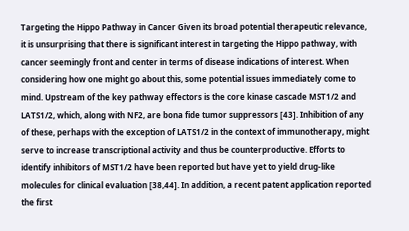Targeting the Hippo Pathway in Cancer Given its broad potential therapeutic relevance, it is unsurprising that there is significant interest in targeting the Hippo pathway, with cancer seemingly front and center in terms of disease indications of interest. When considering how one might go about this, some potential issues immediately come to mind. Upstream of the key pathway effectors is the core kinase cascade MST1/2 and LATS1/2, which, along with NF2, are bona fide tumor suppressors [43]. Inhibition of any of these, perhaps with the exception of LATS1/2 in the context of immunotherapy, might serve to increase transcriptional activity and thus be counterproductive. Efforts to identify inhibitors of MST1/2 have been reported but have yet to yield drug-like molecules for clinical evaluation [38,44]. In addition, a recent patent application reported the first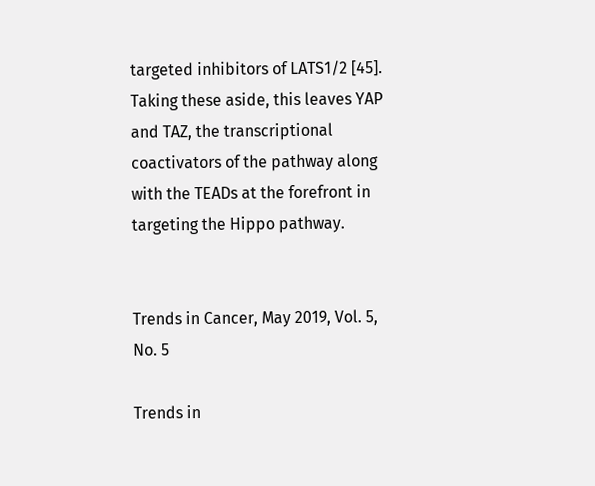targeted inhibitors of LATS1/2 [45]. Taking these aside, this leaves YAP and TAZ, the transcriptional coactivators of the pathway along with the TEADs at the forefront in targeting the Hippo pathway.


Trends in Cancer, May 2019, Vol. 5, No. 5

Trends in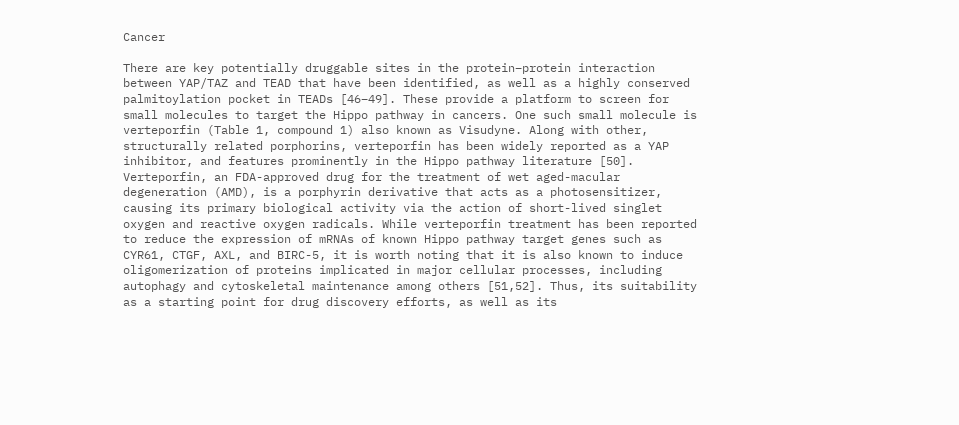Cancer

There are key potentially druggable sites in the protein–protein interaction between YAP/TAZ and TEAD that have been identified, as well as a highly conserved palmitoylation pocket in TEADs [46–49]. These provide a platform to screen for small molecules to target the Hippo pathway in cancers. One such small molecule is verteporfin (Table 1, compound 1) also known as Visudyne. Along with other, structurally related porphorins, verteporfin has been widely reported as a YAP inhibitor, and features prominently in the Hippo pathway literature [50]. Verteporfin, an FDA-approved drug for the treatment of wet aged-macular degeneration (AMD), is a porphyrin derivative that acts as a photosensitizer, causing its primary biological activity via the action of short-lived singlet oxygen and reactive oxygen radicals. While verteporfin treatment has been reported to reduce the expression of mRNAs of known Hippo pathway target genes such as CYR61, CTGF, AXL, and BIRC-5, it is worth noting that it is also known to induce oligomerization of proteins implicated in major cellular processes, including autophagy and cytoskeletal maintenance among others [51,52]. Thus, its suitability as a starting point for drug discovery efforts, as well as its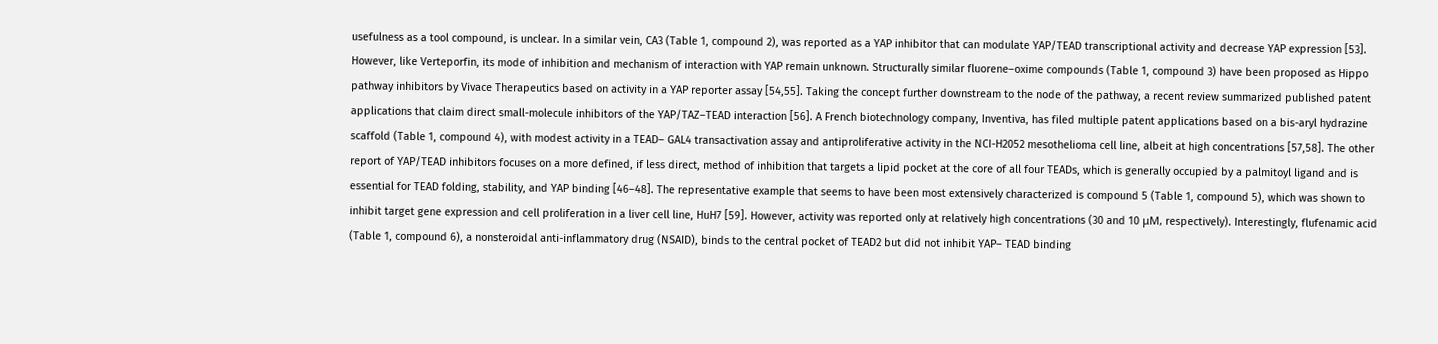usefulness as a tool compound, is unclear. In a similar vein, CA3 (Table 1, compound 2), was reported as a YAP inhibitor that can modulate YAP/TEAD transcriptional activity and decrease YAP expression [53]. However, like Verteporfin, its mode of inhibition and mechanism of interaction with YAP remain unknown. Structurally similar fluorene–oxime compounds (Table 1, compound 3) have been proposed as Hippo pathway inhibitors by Vivace Therapeutics based on activity in a YAP reporter assay [54,55]. Taking the concept further downstream to the node of the pathway, a recent review summarized published patent applications that claim direct small-molecule inhibitors of the YAP/TAZ–TEAD interaction [56]. A French biotechnology company, Inventiva, has filed multiple patent applications based on a bis-aryl hydrazine scaffold (Table 1, compound 4), with modest activity in a TEAD– GAL4 transactivation assay and antiproliferative activity in the NCI-H2052 mesothelioma cell line, albeit at high concentrations [57,58]. The other report of YAP/TEAD inhibitors focuses on a more defined, if less direct, method of inhibition that targets a lipid pocket at the core of all four TEADs, which is generally occupied by a palmitoyl ligand and is essential for TEAD folding, stability, and YAP binding [46–48]. The representative example that seems to have been most extensively characterized is compound 5 (Table 1, compound 5), which was shown to inhibit target gene expression and cell proliferation in a liver cell line, HuH7 [59]. However, activity was reported only at relatively high concentrations (30 and 10 μM, respectively). Interestingly, flufenamic acid (Table 1, compound 6), a nonsteroidal anti-inflammatory drug (NSAID), binds to the central pocket of TEAD2 but did not inhibit YAP– TEAD binding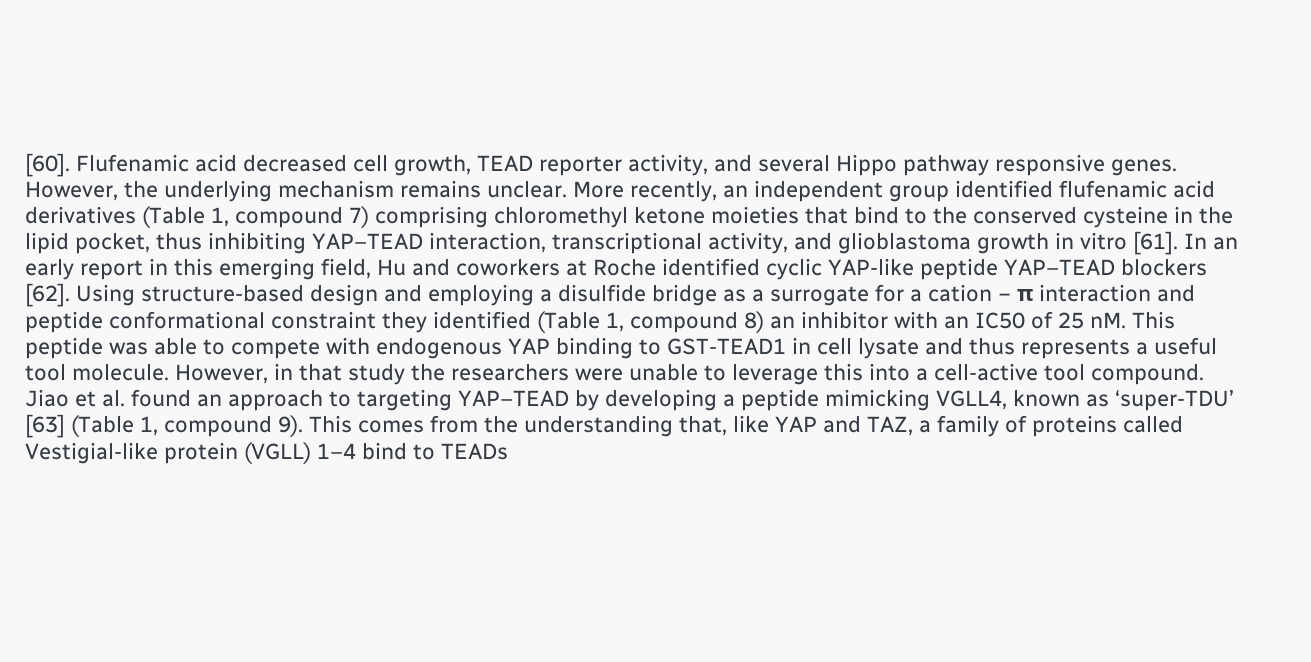[60]. Flufenamic acid decreased cell growth, TEAD reporter activity, and several Hippo pathway responsive genes. However, the underlying mechanism remains unclear. More recently, an independent group identified flufenamic acid derivatives (Table 1, compound 7) comprising chloromethyl ketone moieties that bind to the conserved cysteine in the lipid pocket, thus inhibiting YAP–TEAD interaction, transcriptional activity, and glioblastoma growth in vitro [61]. In an early report in this emerging field, Hu and coworkers at Roche identified cyclic YAP-like peptide YAP–TEAD blockers [62]. Using structure-based design and employing a disulfide bridge as a surrogate for a cation − π interaction and peptide conformational constraint they identified (Table 1, compound 8) an inhibitor with an IC50 of 25 nM. This peptide was able to compete with endogenous YAP binding to GST-TEAD1 in cell lysate and thus represents a useful tool molecule. However, in that study the researchers were unable to leverage this into a cell-active tool compound. Jiao et al. found an approach to targeting YAP–TEAD by developing a peptide mimicking VGLL4, known as ‘super-TDU’ [63] (Table 1, compound 9). This comes from the understanding that, like YAP and TAZ, a family of proteins called Vestigial-like protein (VGLL) 1–4 bind to TEADs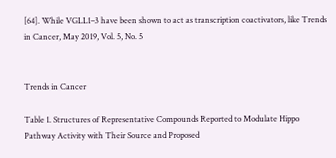[64]. While VGLL1–3 have been shown to act as transcription coactivators, like Trends in Cancer, May 2019, Vol. 5, No. 5


Trends in Cancer

Table 1. Structures of Representative Compounds Reported to Modulate Hippo Pathway Activity with Their Source and Proposed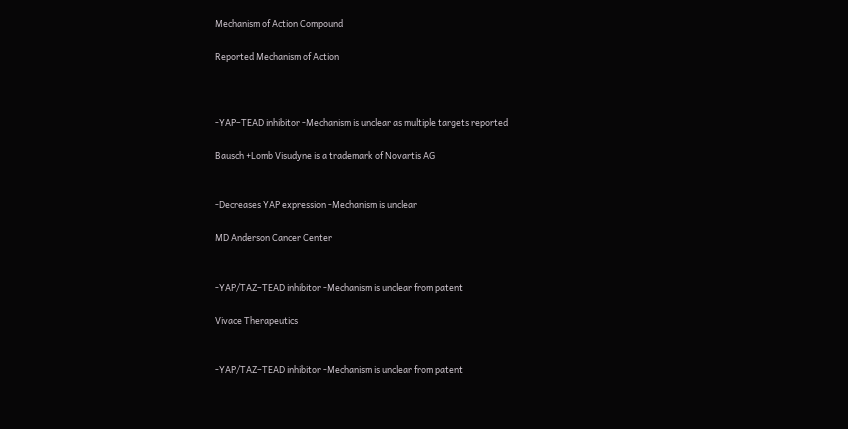Mechanism of Action Compound

Reported Mechanism of Action



-YAP–TEAD inhibitor -Mechanism is unclear as multiple targets reported

Bausch +Lomb Visudyne is a trademark of Novartis AG


-Decreases YAP expression -Mechanism is unclear

MD Anderson Cancer Center


-YAP/TAZ–TEAD inhibitor -Mechanism is unclear from patent

Vivace Therapeutics


-YAP/TAZ–TEAD inhibitor -Mechanism is unclear from patent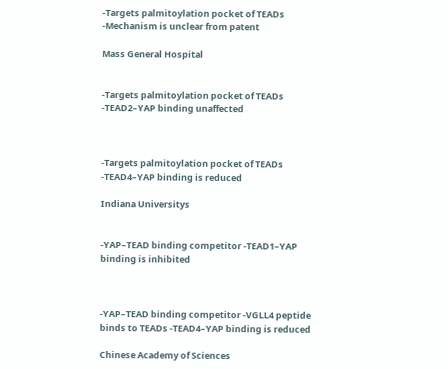-Targets palmitoylation pocket of TEADs -Mechanism is unclear from patent

Mass General Hospital


-Targets palmitoylation pocket of TEADs -TEAD2–YAP binding unaffected



-Targets palmitoylation pocket of TEADs -TEAD4–YAP binding is reduced

Indiana Universitys


-YAP–TEAD binding competitor -TEAD1–YAP binding is inhibited



-YAP–TEAD binding competitor -VGLL4 peptide binds to TEADs -TEAD4–YAP binding is reduced

Chinese Academy of Sciences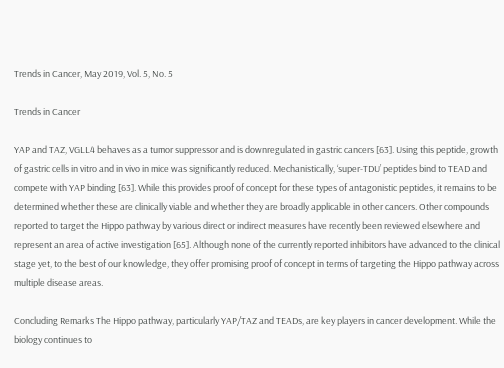Trends in Cancer, May 2019, Vol. 5, No. 5

Trends in Cancer

YAP and TAZ, VGLL4 behaves as a tumor suppressor and is downregulated in gastric cancers [63]. Using this peptide, growth of gastric cells in vitro and in vivo in mice was significantly reduced. Mechanistically, ‘super-TDU’ peptides bind to TEAD and compete with YAP binding [63]. While this provides proof of concept for these types of antagonistic peptides, it remains to be determined whether these are clinically viable and whether they are broadly applicable in other cancers. Other compounds reported to target the Hippo pathway by various direct or indirect measures have recently been reviewed elsewhere and represent an area of active investigation [65]. Although none of the currently reported inhibitors have advanced to the clinical stage yet, to the best of our knowledge, they offer promising proof of concept in terms of targeting the Hippo pathway across multiple disease areas.

Concluding Remarks The Hippo pathway, particularly YAP/TAZ and TEADs, are key players in cancer development. While the biology continues to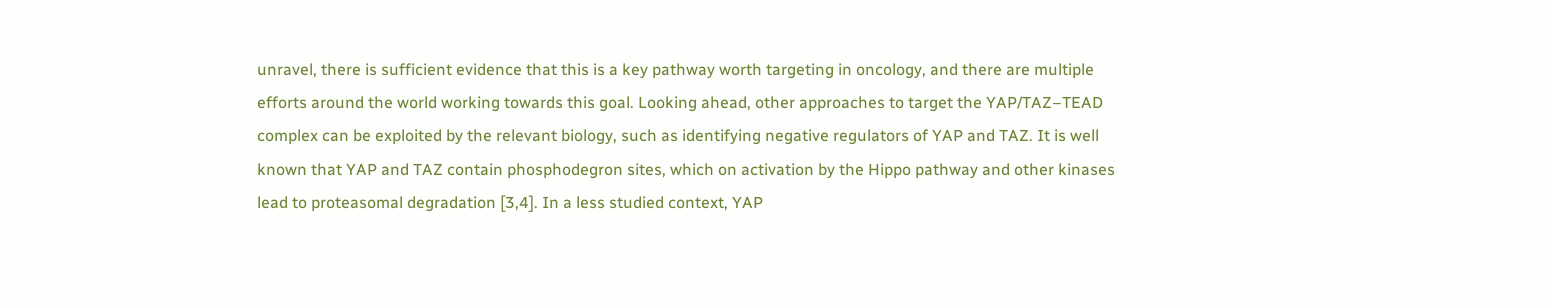unravel, there is sufficient evidence that this is a key pathway worth targeting in oncology, and there are multiple efforts around the world working towards this goal. Looking ahead, other approaches to target the YAP/TAZ–TEAD complex can be exploited by the relevant biology, such as identifying negative regulators of YAP and TAZ. It is well known that YAP and TAZ contain phosphodegron sites, which on activation by the Hippo pathway and other kinases lead to proteasomal degradation [3,4]. In a less studied context, YAP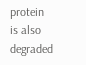protein is also degraded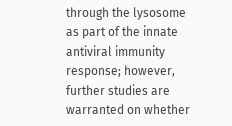through the lysosome as part of the innate antiviral immunity response; however, further studies are warranted on whether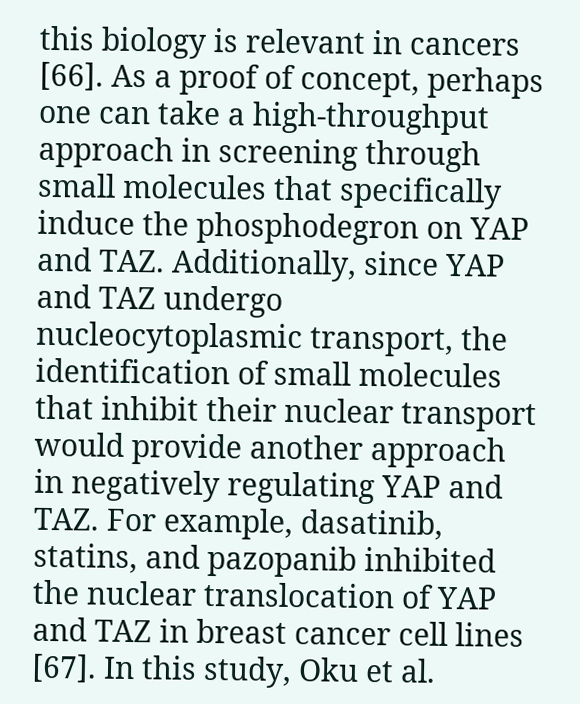this biology is relevant in cancers [66]. As a proof of concept, perhaps one can take a high-throughput approach in screening through small molecules that specifically induce the phosphodegron on YAP and TAZ. Additionally, since YAP and TAZ undergo nucleocytoplasmic transport, the identification of small molecules that inhibit their nuclear transport would provide another approach in negatively regulating YAP and TAZ. For example, dasatinib, statins, and pazopanib inhibited the nuclear translocation of YAP and TAZ in breast cancer cell lines [67]. In this study, Oku et al.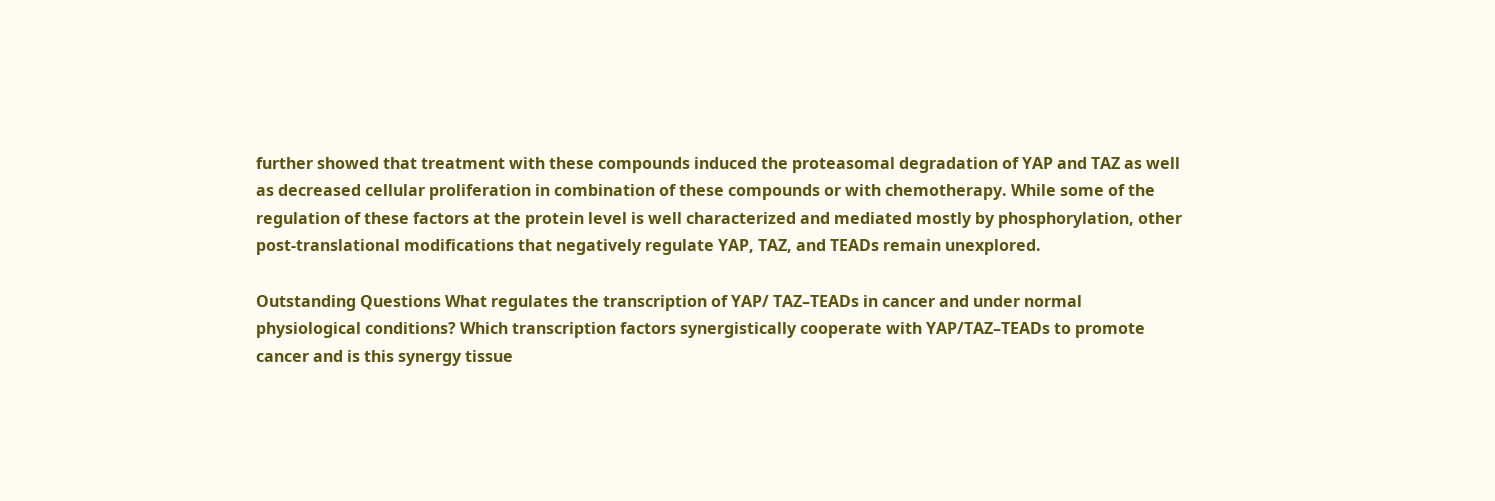further showed that treatment with these compounds induced the proteasomal degradation of YAP and TAZ as well as decreased cellular proliferation in combination of these compounds or with chemotherapy. While some of the regulation of these factors at the protein level is well characterized and mediated mostly by phosphorylation, other post-translational modifications that negatively regulate YAP, TAZ, and TEADs remain unexplored.

Outstanding Questions What regulates the transcription of YAP/ TAZ–TEADs in cancer and under normal physiological conditions? Which transcription factors synergistically cooperate with YAP/TAZ–TEADs to promote cancer and is this synergy tissue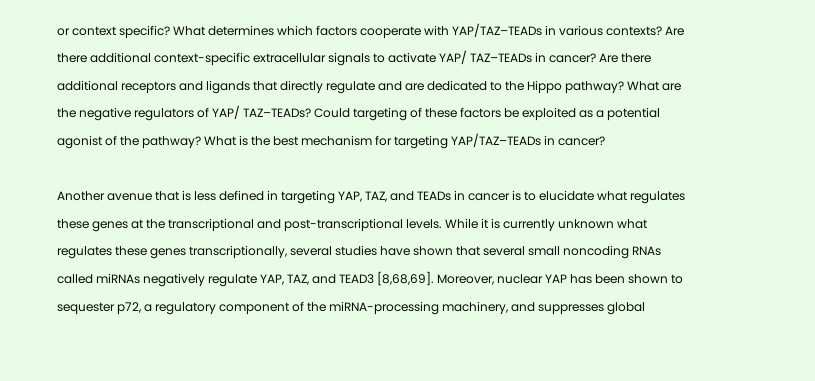or context specific? What determines which factors cooperate with YAP/TAZ–TEADs in various contexts? Are there additional context-specific extracellular signals to activate YAP/ TAZ–TEADs in cancer? Are there additional receptors and ligands that directly regulate and are dedicated to the Hippo pathway? What are the negative regulators of YAP/ TAZ–TEADs? Could targeting of these factors be exploited as a potential agonist of the pathway? What is the best mechanism for targeting YAP/TAZ–TEADs in cancer?

Another avenue that is less defined in targeting YAP, TAZ, and TEADs in cancer is to elucidate what regulates these genes at the transcriptional and post-transcriptional levels. While it is currently unknown what regulates these genes transcriptionally, several studies have shown that several small noncoding RNAs called miRNAs negatively regulate YAP, TAZ, and TEAD3 [8,68,69]. Moreover, nuclear YAP has been shown to sequester p72, a regulatory component of the miRNA-processing machinery, and suppresses global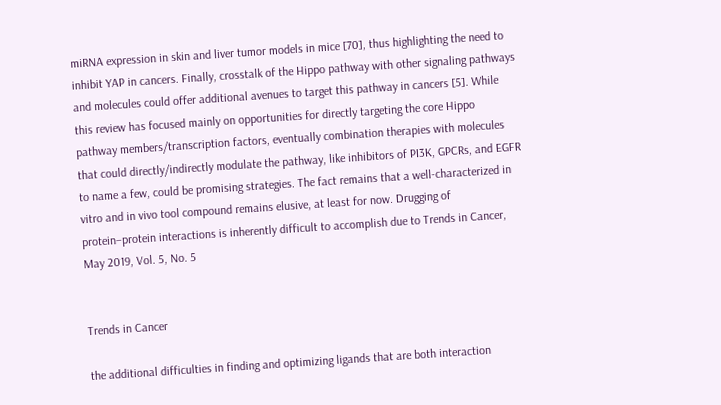miRNA expression in skin and liver tumor models in mice [70], thus highlighting the need to inhibit YAP in cancers. Finally, crosstalk of the Hippo pathway with other signaling pathways and molecules could offer additional avenues to target this pathway in cancers [5]. While this review has focused mainly on opportunities for directly targeting the core Hippo pathway members/transcription factors, eventually combination therapies with molecules that could directly/indirectly modulate the pathway, like inhibitors of PI3K, GPCRs, and EGFR to name a few, could be promising strategies. The fact remains that a well-characterized in vitro and in vivo tool compound remains elusive, at least for now. Drugging of protein–protein interactions is inherently difficult to accomplish due to Trends in Cancer, May 2019, Vol. 5, No. 5


Trends in Cancer

the additional difficulties in finding and optimizing ligands that are both interaction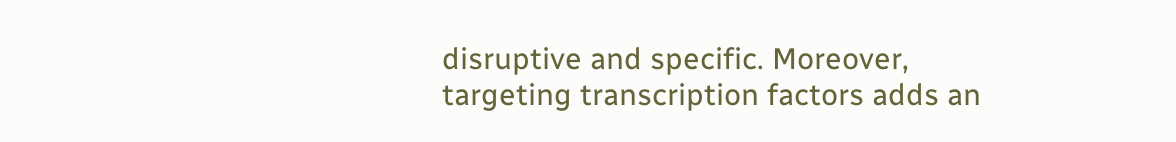disruptive and specific. Moreover, targeting transcription factors adds an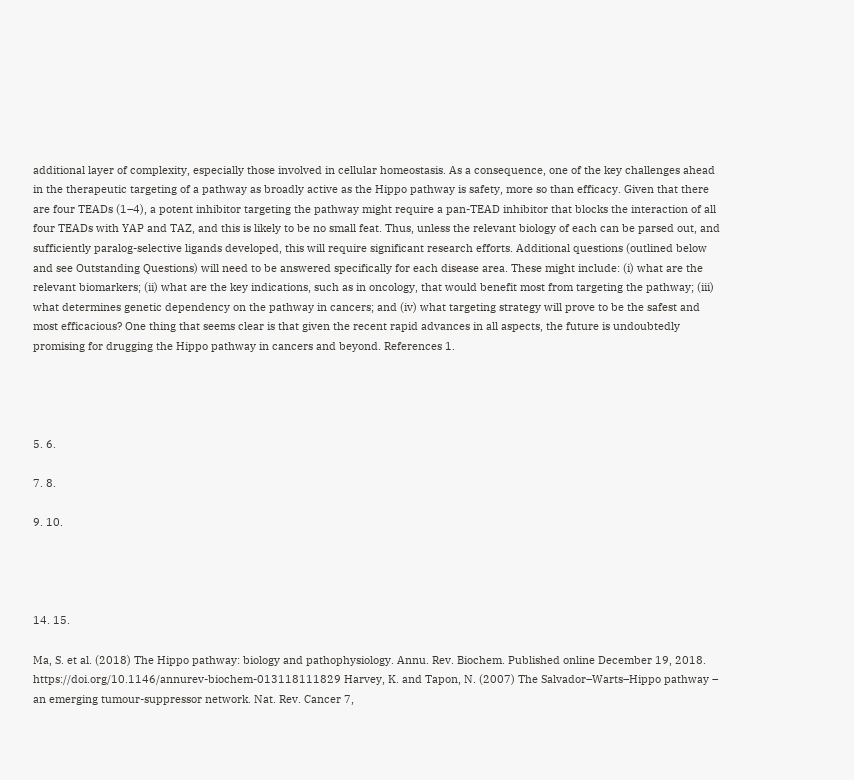additional layer of complexity, especially those involved in cellular homeostasis. As a consequence, one of the key challenges ahead in the therapeutic targeting of a pathway as broadly active as the Hippo pathway is safety, more so than efficacy. Given that there are four TEADs (1–4), a potent inhibitor targeting the pathway might require a pan-TEAD inhibitor that blocks the interaction of all four TEADs with YAP and TAZ, and this is likely to be no small feat. Thus, unless the relevant biology of each can be parsed out, and sufficiently paralog-selective ligands developed, this will require significant research efforts. Additional questions (outlined below and see Outstanding Questions) will need to be answered specifically for each disease area. These might include: (i) what are the relevant biomarkers; (ii) what are the key indications, such as in oncology, that would benefit most from targeting the pathway; (iii) what determines genetic dependency on the pathway in cancers; and (iv) what targeting strategy will prove to be the safest and most efficacious? One thing that seems clear is that given the recent rapid advances in all aspects, the future is undoubtedly promising for drugging the Hippo pathway in cancers and beyond. References 1.




5. 6.

7. 8.

9. 10.




14. 15.

Ma, S. et al. (2018) The Hippo pathway: biology and pathophysiology. Annu. Rev. Biochem. Published online December 19, 2018. https://doi.org/10.1146/annurev-biochem-013118111829 Harvey, K. and Tapon, N. (2007) The Salvador–Warts–Hippo pathway – an emerging tumour-suppressor network. Nat. Rev. Cancer 7,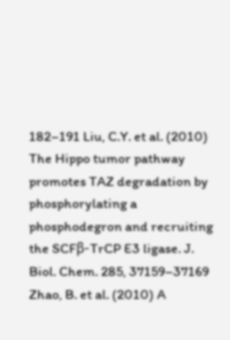182–191 Liu, C.Y. et al. (2010) The Hippo tumor pathway promotes TAZ degradation by phosphorylating a phosphodegron and recruiting the SCFβ-TrCP E3 ligase. J. Biol. Chem. 285, 37159–37169 Zhao, B. et al. (2010) A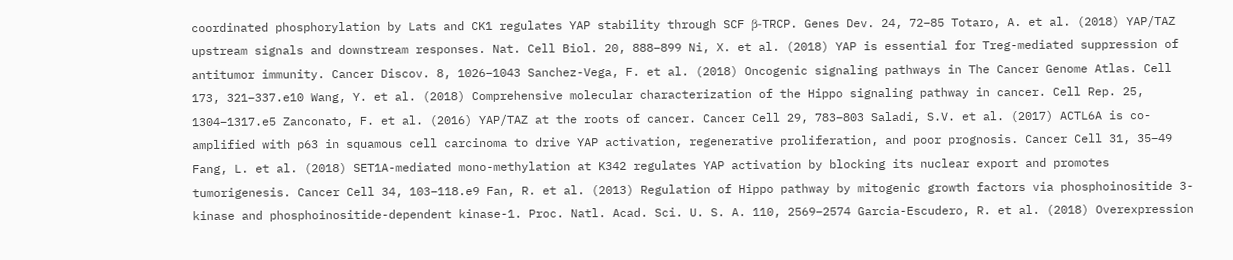coordinated phosphorylation by Lats and CK1 regulates YAP stability through SCF β-TRCP. Genes Dev. 24, 72–85 Totaro, A. et al. (2018) YAP/TAZ upstream signals and downstream responses. Nat. Cell Biol. 20, 888–899 Ni, X. et al. (2018) YAP is essential for Treg-mediated suppression of antitumor immunity. Cancer Discov. 8, 1026–1043 Sanchez-Vega, F. et al. (2018) Oncogenic signaling pathways in The Cancer Genome Atlas. Cell 173, 321–337.e10 Wang, Y. et al. (2018) Comprehensive molecular characterization of the Hippo signaling pathway in cancer. Cell Rep. 25, 1304–1317.e5 Zanconato, F. et al. (2016) YAP/TAZ at the roots of cancer. Cancer Cell 29, 783–803 Saladi, S.V. et al. (2017) ACTL6A is co-amplified with p63 in squamous cell carcinoma to drive YAP activation, regenerative proliferation, and poor prognosis. Cancer Cell 31, 35–49 Fang, L. et al. (2018) SET1A-mediated mono-methylation at K342 regulates YAP activation by blocking its nuclear export and promotes tumorigenesis. Cancer Cell 34, 103–118.e9 Fan, R. et al. (2013) Regulation of Hippo pathway by mitogenic growth factors via phosphoinositide 3-kinase and phosphoinositide-dependent kinase-1. Proc. Natl. Acad. Sci. U. S. A. 110, 2569–2574 Garcia-Escudero, R. et al. (2018) Overexpression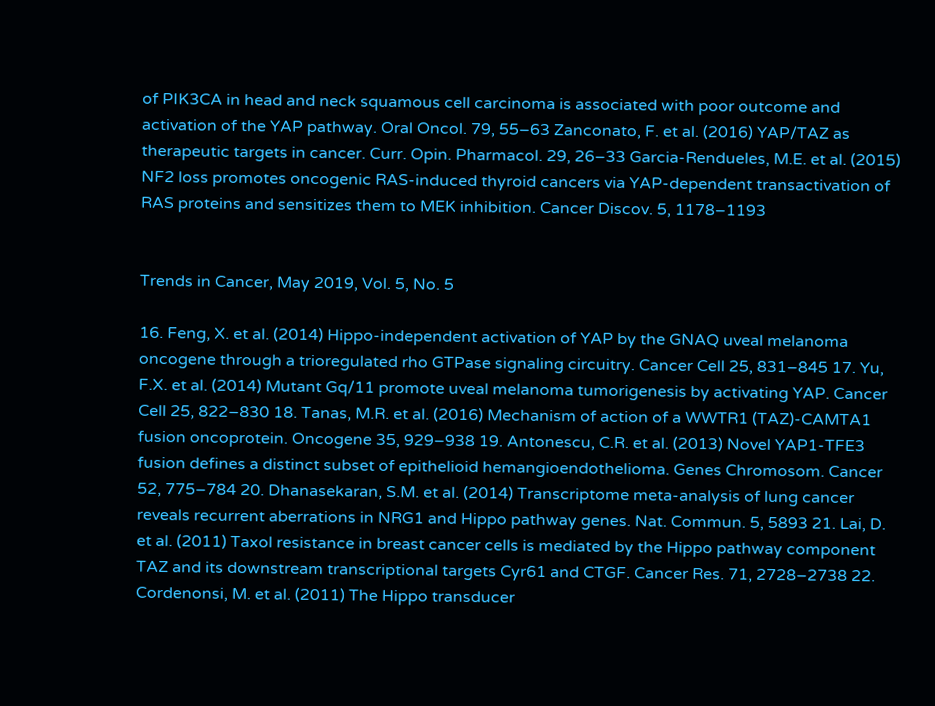of PIK3CA in head and neck squamous cell carcinoma is associated with poor outcome and activation of the YAP pathway. Oral Oncol. 79, 55–63 Zanconato, F. et al. (2016) YAP/TAZ as therapeutic targets in cancer. Curr. Opin. Pharmacol. 29, 26–33 Garcia-Rendueles, M.E. et al. (2015) NF2 loss promotes oncogenic RAS-induced thyroid cancers via YAP-dependent transactivation of RAS proteins and sensitizes them to MEK inhibition. Cancer Discov. 5, 1178–1193


Trends in Cancer, May 2019, Vol. 5, No. 5

16. Feng, X. et al. (2014) Hippo-independent activation of YAP by the GNAQ uveal melanoma oncogene through a trioregulated rho GTPase signaling circuitry. Cancer Cell 25, 831–845 17. Yu, F.X. et al. (2014) Mutant Gq/11 promote uveal melanoma tumorigenesis by activating YAP. Cancer Cell 25, 822–830 18. Tanas, M.R. et al. (2016) Mechanism of action of a WWTR1 (TAZ)-CAMTA1 fusion oncoprotein. Oncogene 35, 929–938 19. Antonescu, C.R. et al. (2013) Novel YAP1-TFE3 fusion defines a distinct subset of epithelioid hemangioendothelioma. Genes Chromosom. Cancer 52, 775–784 20. Dhanasekaran, S.M. et al. (2014) Transcriptome meta-analysis of lung cancer reveals recurrent aberrations in NRG1 and Hippo pathway genes. Nat. Commun. 5, 5893 21. Lai, D. et al. (2011) Taxol resistance in breast cancer cells is mediated by the Hippo pathway component TAZ and its downstream transcriptional targets Cyr61 and CTGF. Cancer Res. 71, 2728–2738 22. Cordenonsi, M. et al. (2011) The Hippo transducer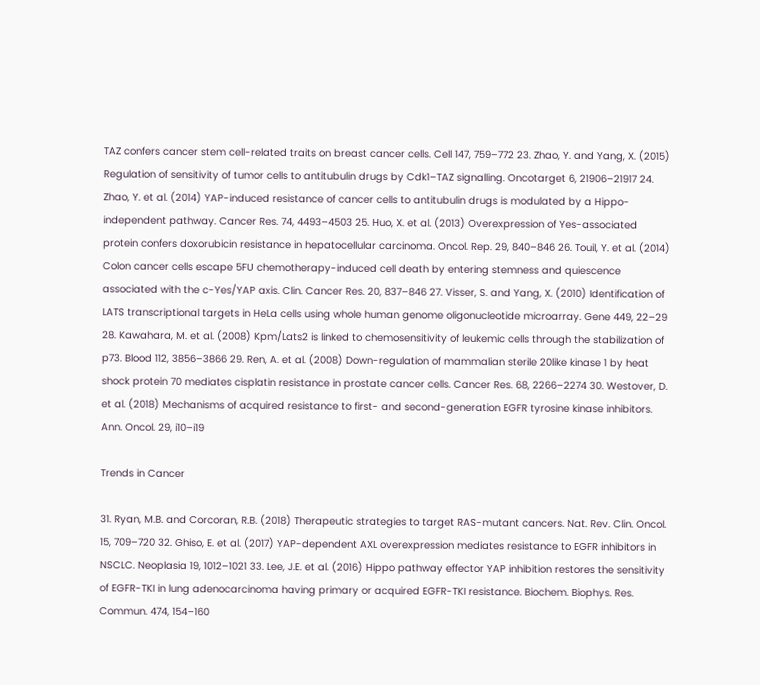TAZ confers cancer stem cell-related traits on breast cancer cells. Cell 147, 759–772 23. Zhao, Y. and Yang, X. (2015) Regulation of sensitivity of tumor cells to antitubulin drugs by Cdk1–TAZ signalling. Oncotarget 6, 21906–21917 24. Zhao, Y. et al. (2014) YAP-induced resistance of cancer cells to antitubulin drugs is modulated by a Hippo-independent pathway. Cancer Res. 74, 4493–4503 25. Huo, X. et al. (2013) Overexpression of Yes-associated protein confers doxorubicin resistance in hepatocellular carcinoma. Oncol. Rep. 29, 840–846 26. Touil, Y. et al. (2014) Colon cancer cells escape 5FU chemotherapy-induced cell death by entering stemness and quiescence associated with the c-Yes/YAP axis. Clin. Cancer Res. 20, 837–846 27. Visser, S. and Yang, X. (2010) Identification of LATS transcriptional targets in HeLa cells using whole human genome oligonucleotide microarray. Gene 449, 22–29 28. Kawahara, M. et al. (2008) Kpm/Lats2 is linked to chemosensitivity of leukemic cells through the stabilization of p73. Blood 112, 3856–3866 29. Ren, A. et al. (2008) Down-regulation of mammalian sterile 20like kinase 1 by heat shock protein 70 mediates cisplatin resistance in prostate cancer cells. Cancer Res. 68, 2266–2274 30. Westover, D. et al. (2018) Mechanisms of acquired resistance to first- and second-generation EGFR tyrosine kinase inhibitors. Ann. Oncol. 29, i10–i19

Trends in Cancer

31. Ryan, M.B. and Corcoran, R.B. (2018) Therapeutic strategies to target RAS-mutant cancers. Nat. Rev. Clin. Oncol. 15, 709–720 32. Ghiso, E. et al. (2017) YAP-dependent AXL overexpression mediates resistance to EGFR inhibitors in NSCLC. Neoplasia 19, 1012–1021 33. Lee, J.E. et al. (2016) Hippo pathway effector YAP inhibition restores the sensitivity of EGFR-TKI in lung adenocarcinoma having primary or acquired EGFR-TKI resistance. Biochem. Biophys. Res. Commun. 474, 154–160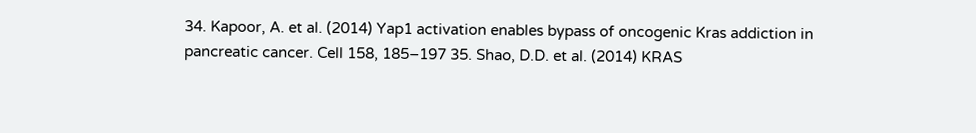34. Kapoor, A. et al. (2014) Yap1 activation enables bypass of oncogenic Kras addiction in pancreatic cancer. Cell 158, 185–197 35. Shao, D.D. et al. (2014) KRAS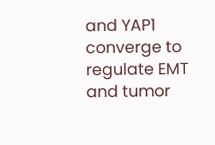and YAP1 converge to regulate EMT and tumor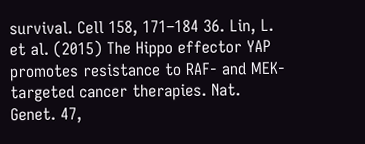survival. Cell 158, 171–184 36. Lin, L. et al. (2015) The Hippo effector YAP promotes resistance to RAF- and MEK-targeted cancer therapies. Nat. Genet. 47,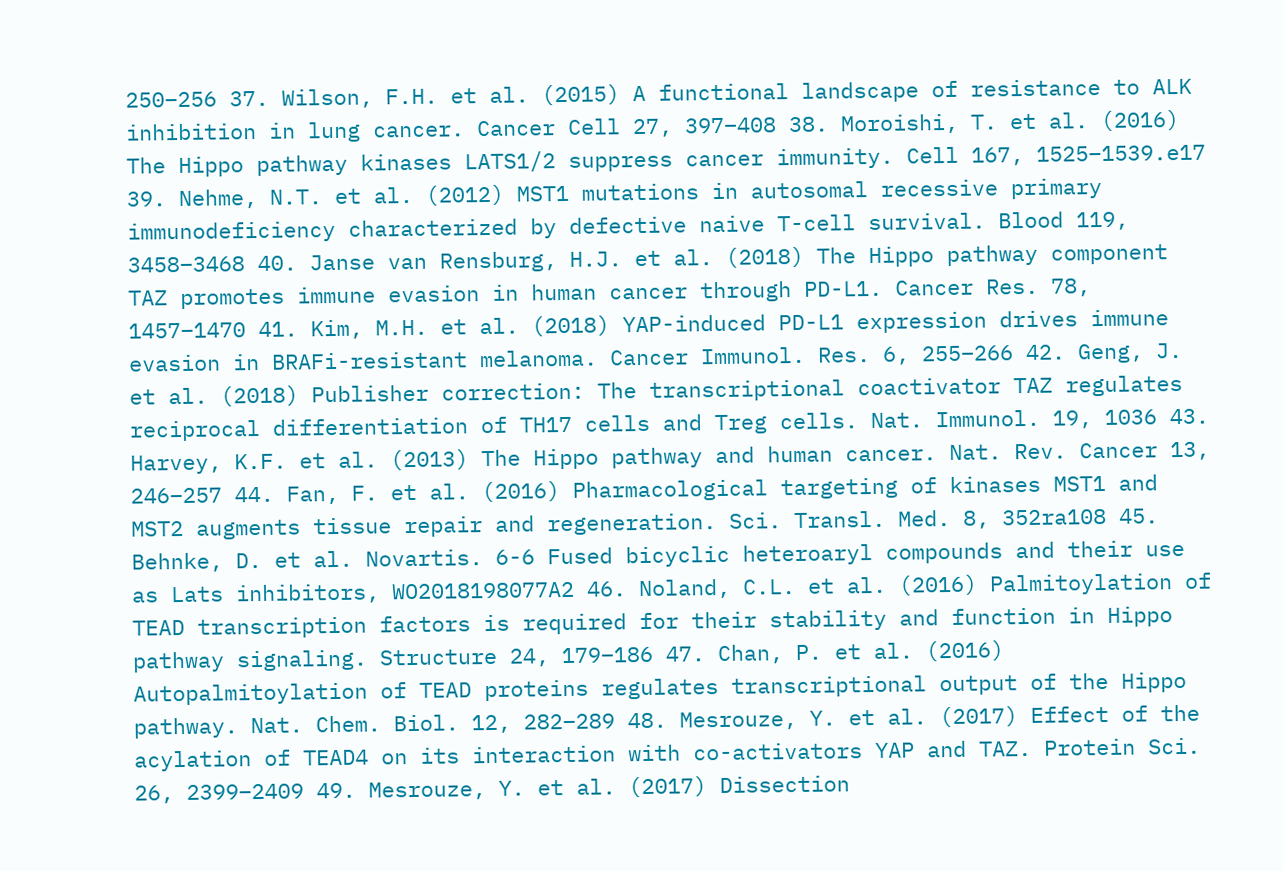250–256 37. Wilson, F.H. et al. (2015) A functional landscape of resistance to ALK inhibition in lung cancer. Cancer Cell 27, 397–408 38. Moroishi, T. et al. (2016) The Hippo pathway kinases LATS1/2 suppress cancer immunity. Cell 167, 1525–1539.e17 39. Nehme, N.T. et al. (2012) MST1 mutations in autosomal recessive primary immunodeficiency characterized by defective naive T-cell survival. Blood 119, 3458–3468 40. Janse van Rensburg, H.J. et al. (2018) The Hippo pathway component TAZ promotes immune evasion in human cancer through PD-L1. Cancer Res. 78, 1457–1470 41. Kim, M.H. et al. (2018) YAP-induced PD-L1 expression drives immune evasion in BRAFi-resistant melanoma. Cancer Immunol. Res. 6, 255–266 42. Geng, J. et al. (2018) Publisher correction: The transcriptional coactivator TAZ regulates reciprocal differentiation of TH17 cells and Treg cells. Nat. Immunol. 19, 1036 43. Harvey, K.F. et al. (2013) The Hippo pathway and human cancer. Nat. Rev. Cancer 13, 246–257 44. Fan, F. et al. (2016) Pharmacological targeting of kinases MST1 and MST2 augments tissue repair and regeneration. Sci. Transl. Med. 8, 352ra108 45. Behnke, D. et al. Novartis. 6-6 Fused bicyclic heteroaryl compounds and their use as Lats inhibitors, WO2018198077A2 46. Noland, C.L. et al. (2016) Palmitoylation of TEAD transcription factors is required for their stability and function in Hippo pathway signaling. Structure 24, 179–186 47. Chan, P. et al. (2016) Autopalmitoylation of TEAD proteins regulates transcriptional output of the Hippo pathway. Nat. Chem. Biol. 12, 282–289 48. Mesrouze, Y. et al. (2017) Effect of the acylation of TEAD4 on its interaction with co-activators YAP and TAZ. Protein Sci. 26, 2399–2409 49. Mesrouze, Y. et al. (2017) Dissection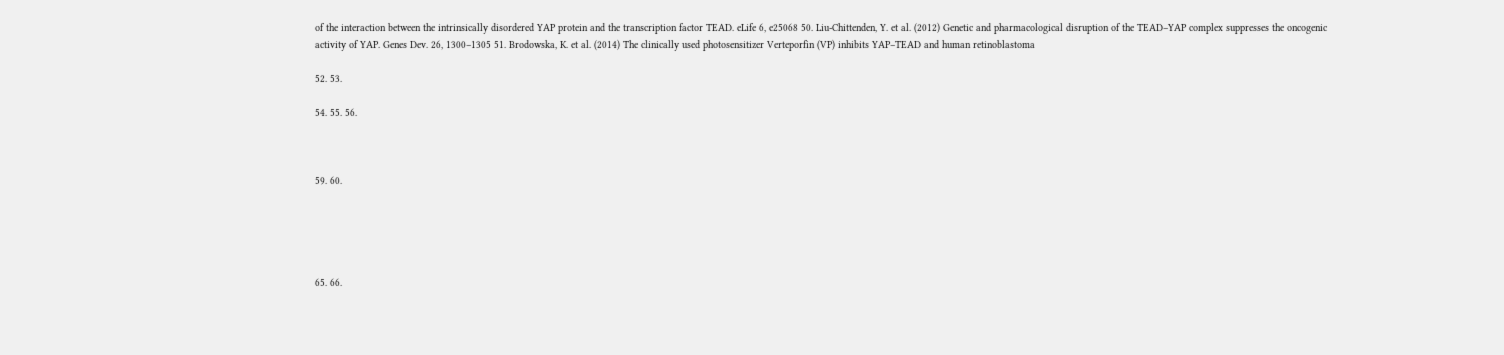of the interaction between the intrinsically disordered YAP protein and the transcription factor TEAD. eLife 6, e25068 50. Liu-Chittenden, Y. et al. (2012) Genetic and pharmacological disruption of the TEAD–YAP complex suppresses the oncogenic activity of YAP. Genes Dev. 26, 1300–1305 51. Brodowska, K. et al. (2014) The clinically used photosensitizer Verteporfin (VP) inhibits YAP–TEAD and human retinoblastoma

52. 53.

54. 55. 56.



59. 60.





65. 66.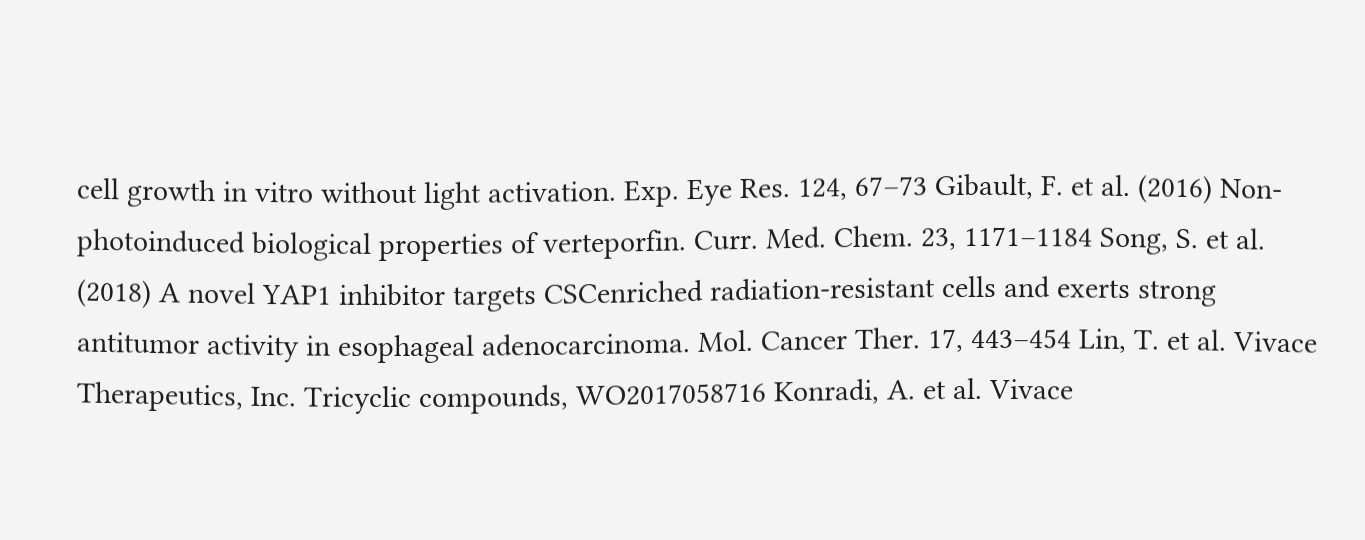cell growth in vitro without light activation. Exp. Eye Res. 124, 67–73 Gibault, F. et al. (2016) Non-photoinduced biological properties of verteporfin. Curr. Med. Chem. 23, 1171–1184 Song, S. et al. (2018) A novel YAP1 inhibitor targets CSCenriched radiation-resistant cells and exerts strong antitumor activity in esophageal adenocarcinoma. Mol. Cancer Ther. 17, 443–454 Lin, T. et al. Vivace Therapeutics, Inc. Tricyclic compounds, WO2017058716 Konradi, A. et al. Vivace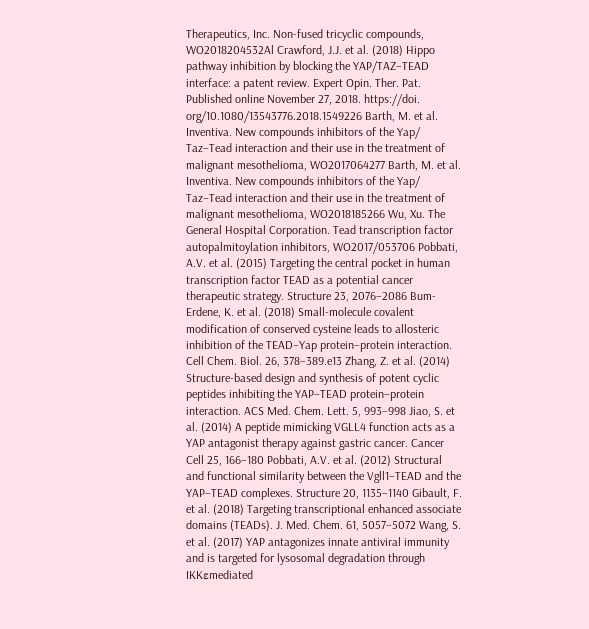Therapeutics, Inc. Non-fused tricyclic compounds, WO2018204532Al Crawford, J.J. et al. (2018) Hippo pathway inhibition by blocking the YAP/TAZ–TEAD interface: a patent review. Expert Opin. Ther. Pat. Published online November 27, 2018. https://doi. org/10.1080/13543776.2018.1549226 Barth, M. et al. Inventiva. New compounds inhibitors of the Yap/ Taz–Tead interaction and their use in the treatment of malignant mesothelioma, WO2017064277 Barth, M. et al. Inventiva. New compounds inhibitors of the Yap/ Taz–Tead interaction and their use in the treatment of malignant mesothelioma, WO2018185266 Wu, Xu. The General Hospital Corporation. Tead transcription factor autopalmitoylation inhibitors, WO2017/053706 Pobbati, A.V. et al. (2015) Targeting the central pocket in human transcription factor TEAD as a potential cancer therapeutic strategy. Structure 23, 2076–2086 Bum-Erdene, K. et al. (2018) Small-molecule covalent modification of conserved cysteine leads to allosteric inhibition of the TEAD–Yap protein–protein interaction. Cell Chem. Biol. 26, 378–389.e13 Zhang, Z. et al. (2014) Structure-based design and synthesis of potent cyclic peptides inhibiting the YAP–TEAD protein–protein interaction. ACS Med. Chem. Lett. 5, 993–998 Jiao, S. et al. (2014) A peptide mimicking VGLL4 function acts as a YAP antagonist therapy against gastric cancer. Cancer Cell 25, 166–180 Pobbati, A.V. et al. (2012) Structural and functional similarity between the Vgll1–TEAD and the YAP–TEAD complexes. Structure 20, 1135–1140 Gibault, F. et al. (2018) Targeting transcriptional enhanced associate domains (TEADs). J. Med. Chem. 61, 5057–5072 Wang, S. et al. (2017) YAP antagonizes innate antiviral immunity and is targeted for lysosomal degradation through IKKεmediated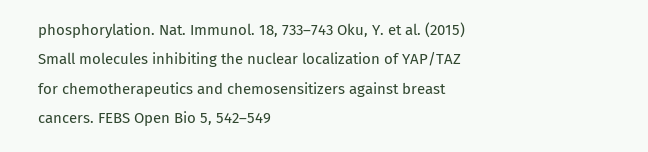phosphorylation. Nat. Immunol. 18, 733–743 Oku, Y. et al. (2015) Small molecules inhibiting the nuclear localization of YAP/TAZ for chemotherapeutics and chemosensitizers against breast cancers. FEBS Open Bio 5, 542–549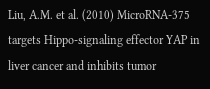Liu, A.M. et al. (2010) MicroRNA-375 targets Hippo-signaling effector YAP in liver cancer and inhibits tumor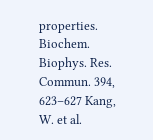properties. Biochem. Biophys. Res. Commun. 394, 623–627 Kang, W. et al.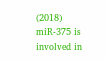(2018) miR-375 is involved in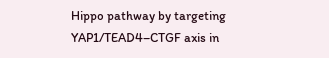Hippo pathway by targeting YAP1/TEAD4–CTGF axis in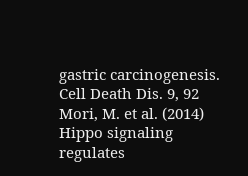gastric carcinogenesis. Cell Death Dis. 9, 92 Mori, M. et al. (2014) Hippo signaling regulates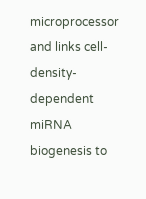microprocessor and links cell-density-dependent miRNA biogenesis to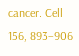cancer. Cell 156, 893–906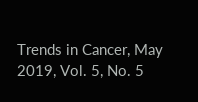Trends in Cancer, May 2019, Vol. 5, No. 5